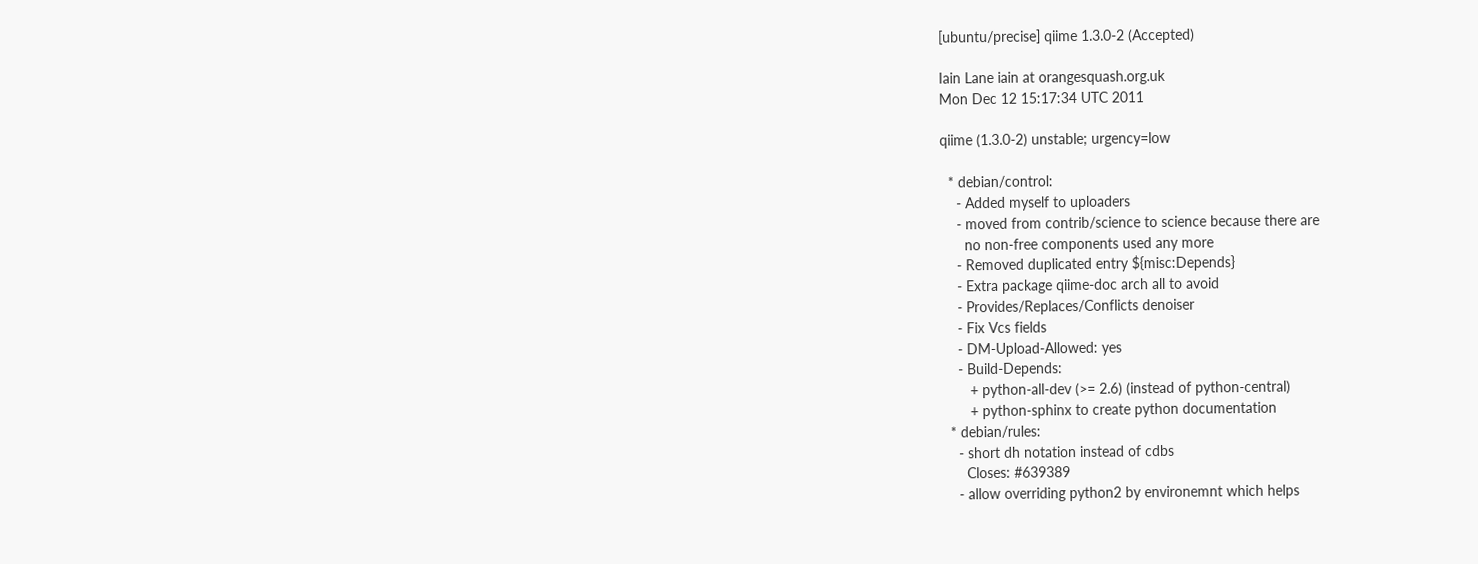[ubuntu/precise] qiime 1.3.0-2 (Accepted)

Iain Lane iain at orangesquash.org.uk
Mon Dec 12 15:17:34 UTC 2011

qiime (1.3.0-2) unstable; urgency=low

  * debian/control:
    - Added myself to uploaders
    - moved from contrib/science to science because there are
      no non-free components used any more
    - Removed duplicated entry ${misc:Depends}
    - Extra package qiime-doc arch all to avoid
    - Provides/Replaces/Conflicts denoiser
    - Fix Vcs fields
    - DM-Upload-Allowed: yes
    - Build-Depends:
       + python-all-dev (>= 2.6) (instead of python-central)
       + python-sphinx to create python documentation
  * debian/rules:
    - short dh notation instead of cdbs
      Closes: #639389
    - allow overriding python2 by environemnt which helps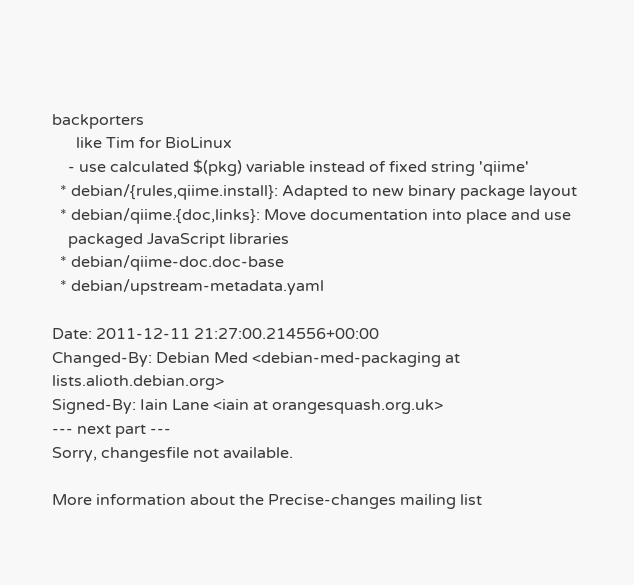backporters
      like Tim for BioLinux
    - use calculated $(pkg) variable instead of fixed string 'qiime'
  * debian/{rules,qiime.install}: Adapted to new binary package layout
  * debian/qiime.{doc,links}: Move documentation into place and use
    packaged JavaScript libraries
  * debian/qiime-doc.doc-base
  * debian/upstream-metadata.yaml

Date: 2011-12-11 21:27:00.214556+00:00
Changed-By: Debian Med <debian-med-packaging at lists.alioth.debian.org>
Signed-By: Iain Lane <iain at orangesquash.org.uk>
--- next part ---
Sorry, changesfile not available.

More information about the Precise-changes mailing list